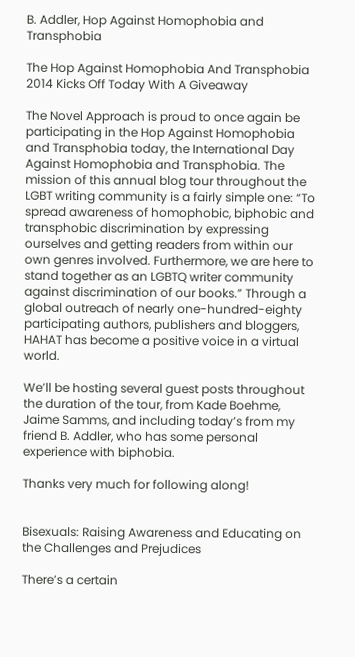B. Addler, Hop Against Homophobia and Transphobia

The Hop Against Homophobia And Transphobia 2014 Kicks Off Today With A Giveaway

The Novel Approach is proud to once again be participating in the Hop Against Homophobia and Transphobia today, the International Day Against Homophobia and Transphobia. The mission of this annual blog tour throughout the LGBT writing community is a fairly simple one: “To spread awareness of homophobic, biphobic and transphobic discrimination by expressing ourselves and getting readers from within our own genres involved. Furthermore, we are here to stand together as an LGBTQ writer community against discrimination of our books.” Through a global outreach of nearly one-hundred-eighty participating authors, publishers and bloggers, HAHAT has become a positive voice in a virtual world.

We’ll be hosting several guest posts throughout the duration of the tour, from Kade Boehme, Jaime Samms, and including today’s from my friend B. Addler, who has some personal experience with biphobia.

Thanks very much for following along!


Bisexuals: Raising Awareness and Educating on the Challenges and Prejudices

There’s a certain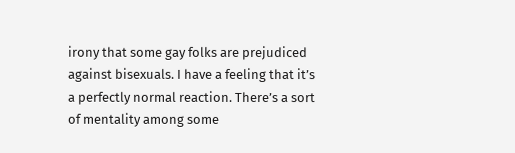irony that some gay folks are prejudiced against bisexuals. I have a feeling that it’s a perfectly normal reaction. There’s a sort of mentality among some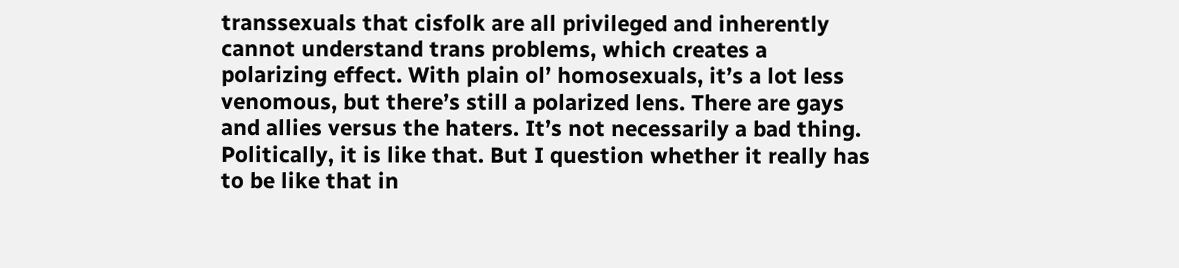transsexuals that cisfolk are all privileged and inherently cannot understand trans problems, which creates a polarizing effect. With plain ol’ homosexuals, it’s a lot less venomous, but there’s still a polarized lens. There are gays and allies versus the haters. It’s not necessarily a bad thing. Politically, it is like that. But I question whether it really has to be like that in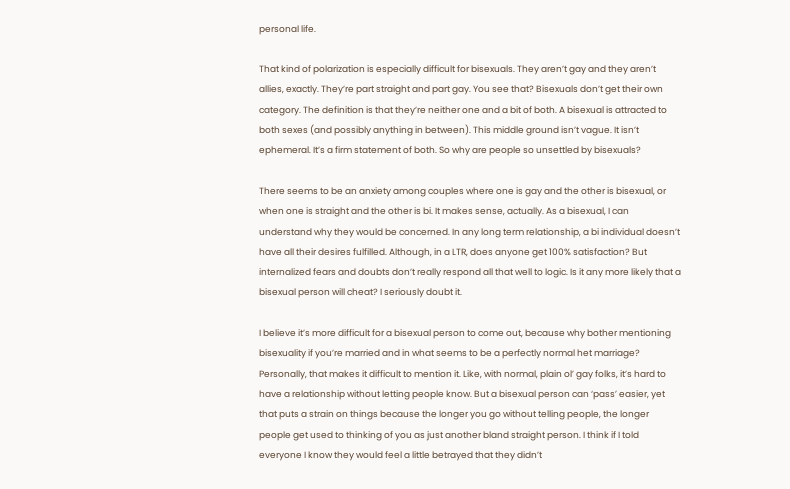personal life.

That kind of polarization is especially difficult for bisexuals. They aren’t gay and they aren’t allies, exactly. They’re part straight and part gay. You see that? Bisexuals don’t get their own category. The definition is that they’re neither one and a bit of both. A bisexual is attracted to both sexes (and possibly anything in between). This middle ground isn’t vague. It isn’t ephemeral. It’s a firm statement of both. So why are people so unsettled by bisexuals?

There seems to be an anxiety among couples where one is gay and the other is bisexual, or when one is straight and the other is bi. It makes sense, actually. As a bisexual, I can understand why they would be concerned. In any long term relationship, a bi individual doesn’t have all their desires fulfilled. Although, in a LTR, does anyone get 100% satisfaction? But internalized fears and doubts don’t really respond all that well to logic. Is it any more likely that a bisexual person will cheat? I seriously doubt it.

I believe it’s more difficult for a bisexual person to come out, because why bother mentioning bisexuality if you’re married and in what seems to be a perfectly normal het marriage? Personally, that makes it difficult to mention it. Like, with normal, plain ol’ gay folks, it’s hard to have a relationship without letting people know. But a bisexual person can ‘pass’ easier, yet that puts a strain on things because the longer you go without telling people, the longer people get used to thinking of you as just another bland straight person. I think if I told everyone I know they would feel a little betrayed that they didn’t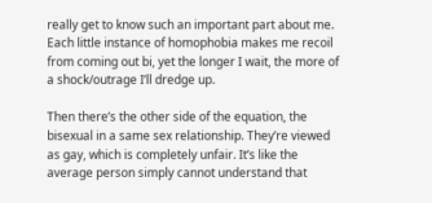really get to know such an important part about me. Each little instance of homophobia makes me recoil from coming out bi, yet the longer I wait, the more of a shock/outrage I’ll dredge up.

Then there’s the other side of the equation, the bisexual in a same sex relationship. They’re viewed as gay, which is completely unfair. It’s like the average person simply cannot understand that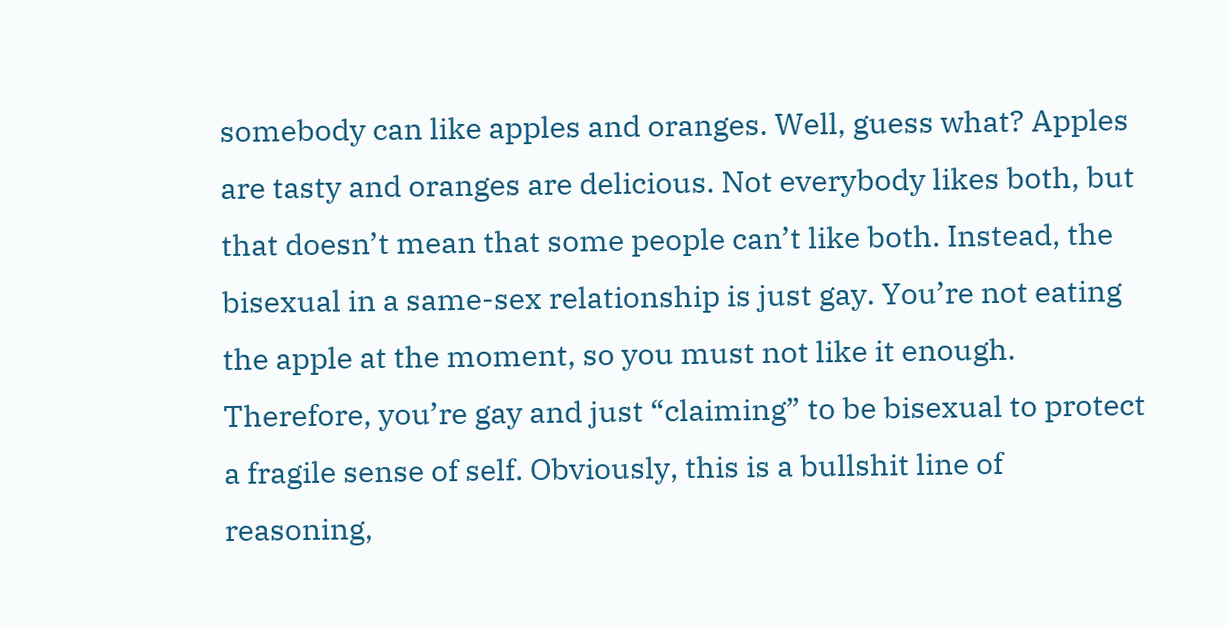somebody can like apples and oranges. Well, guess what? Apples are tasty and oranges are delicious. Not everybody likes both, but that doesn’t mean that some people can’t like both. Instead, the bisexual in a same-sex relationship is just gay. You’re not eating the apple at the moment, so you must not like it enough. Therefore, you’re gay and just “claiming” to be bisexual to protect a fragile sense of self. Obviously, this is a bullshit line of reasoning,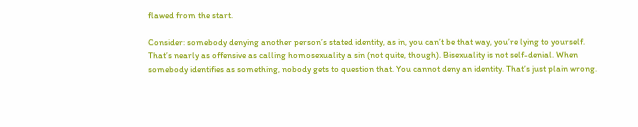flawed from the start.

Consider: somebody denying another person’s stated identity, as in, you can’t be that way, you’re lying to yourself. That’s nearly as offensive as calling homosexuality a sin (not quite, though). Bisexuality is not self-denial. When somebody identifies as something, nobody gets to question that. You cannot deny an identity. That’s just plain wrong.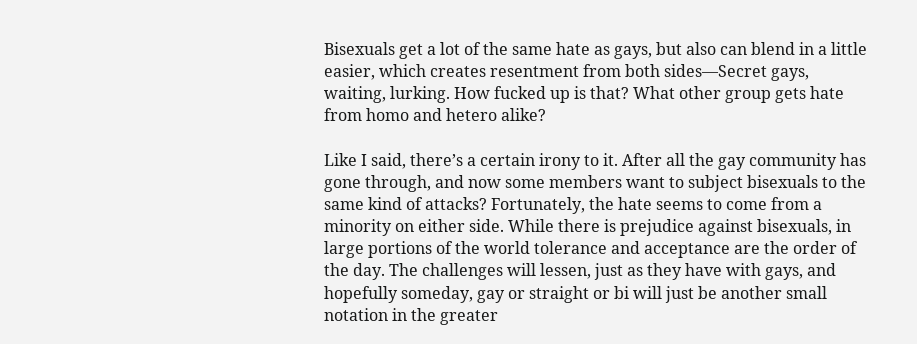Bisexuals get a lot of the same hate as gays, but also can blend in a little easier, which creates resentment from both sides—Secret gays, waiting, lurking. How fucked up is that? What other group gets hate from homo and hetero alike?

Like I said, there’s a certain irony to it. After all the gay community has gone through, and now some members want to subject bisexuals to the same kind of attacks? Fortunately, the hate seems to come from a minority on either side. While there is prejudice against bisexuals, in large portions of the world tolerance and acceptance are the order of the day. The challenges will lessen, just as they have with gays, and hopefully someday, gay or straight or bi will just be another small notation in the greater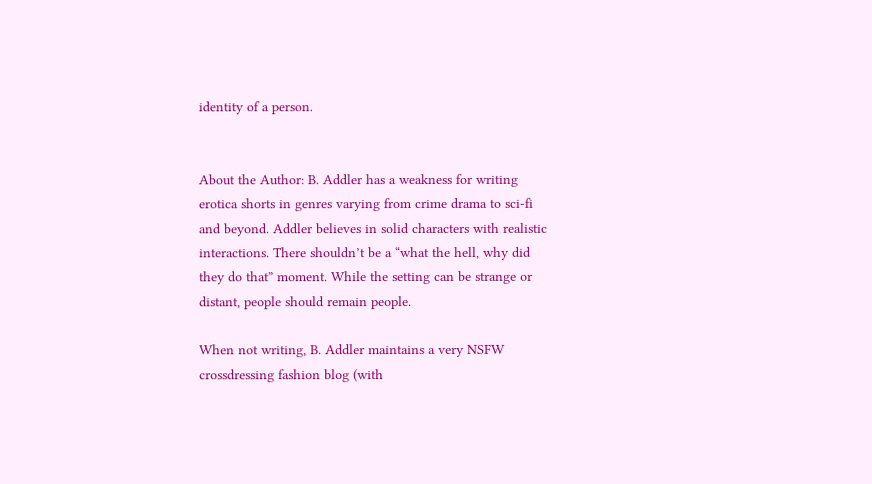identity of a person.


About the Author: B. Addler has a weakness for writing erotica shorts in genres varying from crime drama to sci-fi and beyond. Addler believes in solid characters with realistic interactions. There shouldn’t be a “what the hell, why did they do that” moment. While the setting can be strange or distant, people should remain people.

When not writing, B. Addler maintains a very NSFW crossdressing fashion blog (with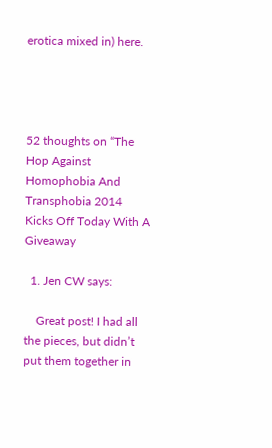erotica mixed in) here.




52 thoughts on “The Hop Against Homophobia And Transphobia 2014 Kicks Off Today With A Giveaway

  1. Jen CW says:

    Great post! I had all the pieces, but didn’t put them together in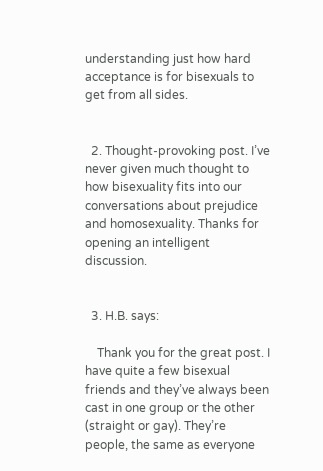understanding just how hard acceptance is for bisexuals to get from all sides.


  2. Thought-provoking post. I’ve never given much thought to how bisexuality fits into our conversations about prejudice and homosexuality. Thanks for opening an intelligent discussion.


  3. H.B. says:

    Thank you for the great post. I have quite a few bisexual friends and they’ve always been cast in one group or the other (straight or gay). They’re people, the same as everyone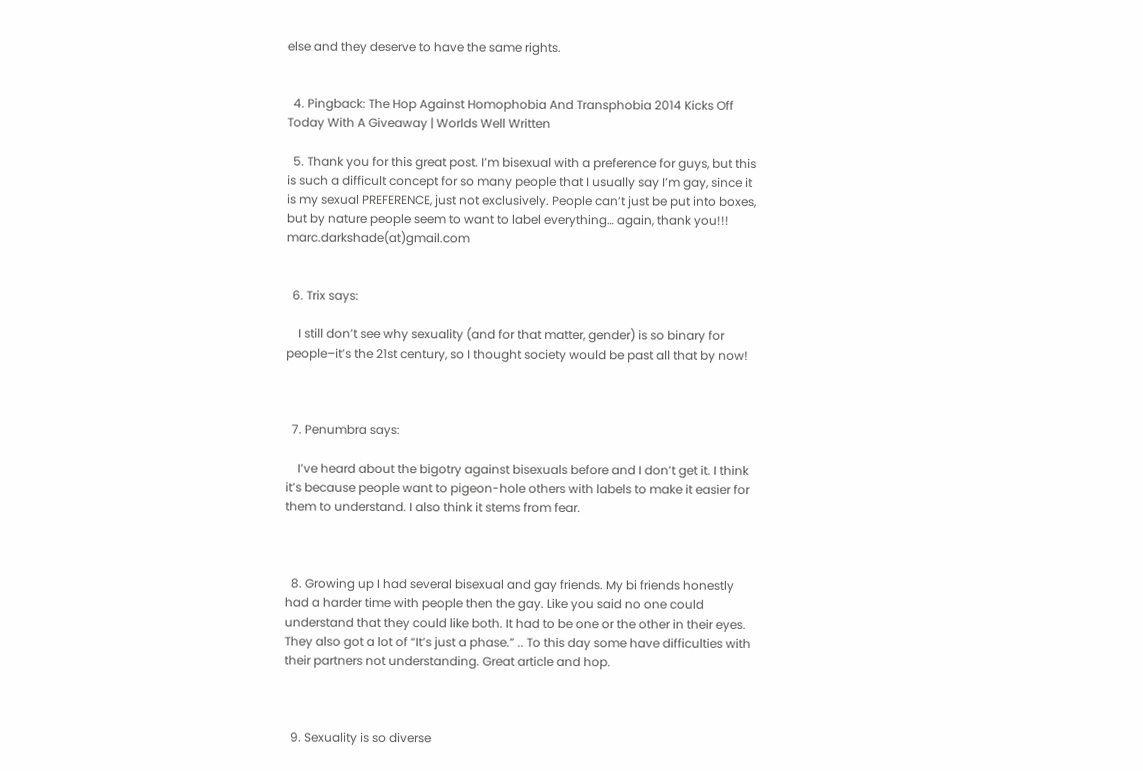else and they deserve to have the same rights.


  4. Pingback: The Hop Against Homophobia And Transphobia 2014 Kicks Off Today With A Giveaway | Worlds Well Written

  5. Thank you for this great post. I’m bisexual with a preference for guys, but this is such a difficult concept for so many people that I usually say I’m gay, since it is my sexual PREFERENCE, just not exclusively. People can’t just be put into boxes, but by nature people seem to want to label everything… again, thank you!!! marc.darkshade(at)gmail.com


  6. Trix says:

    I still don’t see why sexuality (and for that matter, gender) is so binary for people–it’s the 21st century, so I thought society would be past all that by now!



  7. Penumbra says:

    I’ve heard about the bigotry against bisexuals before and I don’t get it. I think it’s because people want to pigeon-hole others with labels to make it easier for them to understand. I also think it stems from fear.



  8. Growing up I had several bisexual and gay friends. My bi friends honestly had a harder time with people then the gay. Like you said no one could understand that they could like both. It had to be one or the other in their eyes. They also got a lot of “It’s just a phase.” .. To this day some have difficulties with their partners not understanding. Great article and hop.



  9. Sexuality is so diverse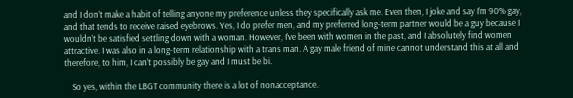and I don’t make a habit of telling anyone my preference unless they specifically ask me. Even then, I joke and say I’m 90% gay, and that tends to receive raised eyebrows. Yes, I do prefer men, and my preferred long-term partner would be a guy because I wouldn’t be satisfied settling down with a woman. However, I’ve been with women in the past, and I absolutely find women attractive. I was also in a long-term relationship with a trans man. A gay male friend of mine cannot understand this at all and therefore, to him, I can’t possibly be gay and I must be bi.

    So yes, within the LBGT community there is a lot of nonacceptance.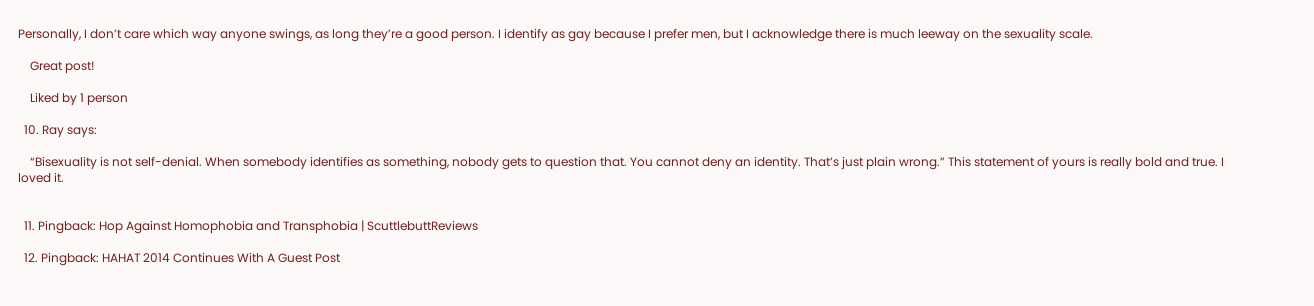Personally, I don’t care which way anyone swings, as long they’re a good person. I identify as gay because I prefer men, but I acknowledge there is much leeway on the sexuality scale.

    Great post!

    Liked by 1 person

  10. Ray says:

    “Bisexuality is not self-denial. When somebody identifies as something, nobody gets to question that. You cannot deny an identity. That’s just plain wrong.” This statement of yours is really bold and true. I loved it.


  11. Pingback: Hop Against Homophobia and Transphobia | ScuttlebuttReviews

  12. Pingback: HAHAT 2014 Continues With A Guest Post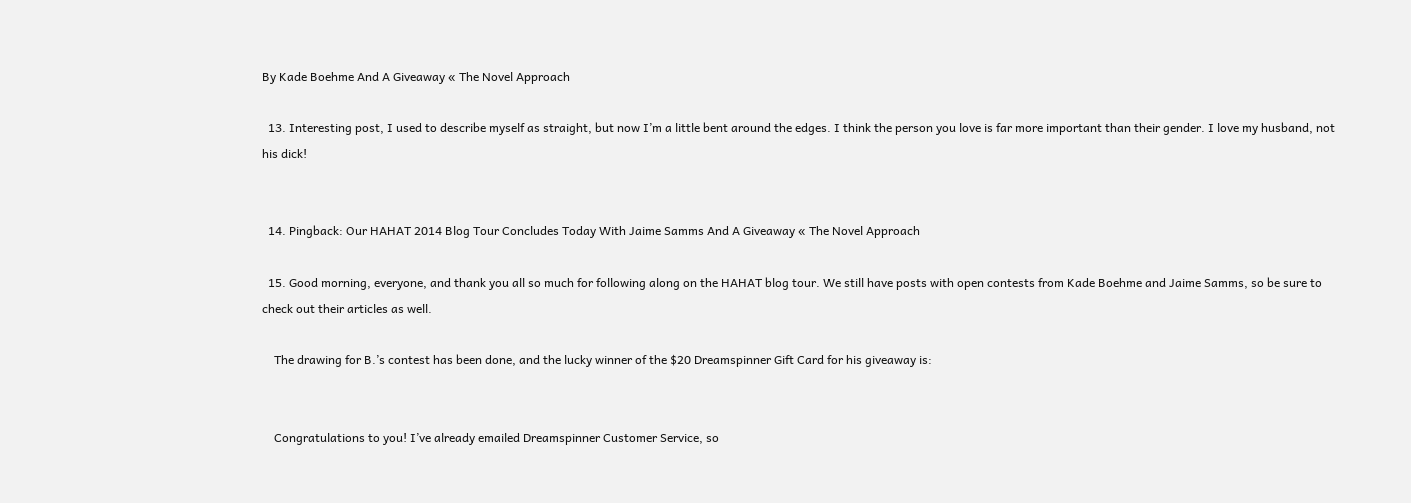By Kade Boehme And A Giveaway « The Novel Approach

  13. Interesting post, I used to describe myself as straight, but now I’m a little bent around the edges. I think the person you love is far more important than their gender. I love my husband, not his dick!


  14. Pingback: Our HAHAT 2014 Blog Tour Concludes Today With Jaime Samms And A Giveaway « The Novel Approach

  15. Good morning, everyone, and thank you all so much for following along on the HAHAT blog tour. We still have posts with open contests from Kade Boehme and Jaime Samms, so be sure to check out their articles as well.

    The drawing for B.’s contest has been done, and the lucky winner of the $20 Dreamspinner Gift Card for his giveaway is:


    Congratulations to you! I’ve already emailed Dreamspinner Customer Service, so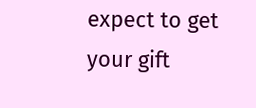expect to get your gift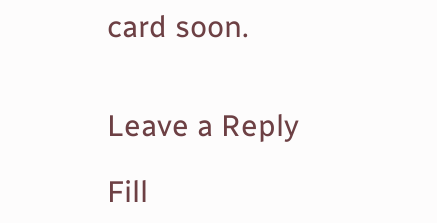card soon.


Leave a Reply

Fill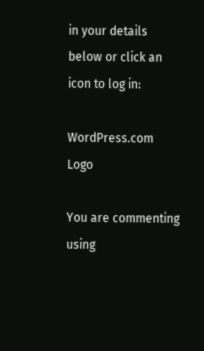in your details below or click an icon to log in:

WordPress.com Logo

You are commenting using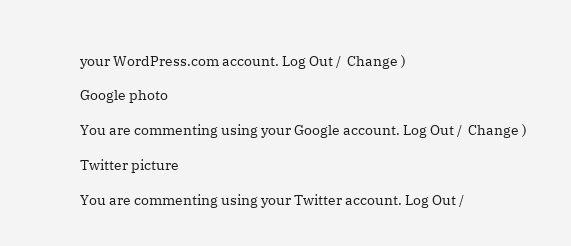your WordPress.com account. Log Out /  Change )

Google photo

You are commenting using your Google account. Log Out /  Change )

Twitter picture

You are commenting using your Twitter account. Log Out /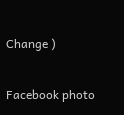Change )

Facebook photo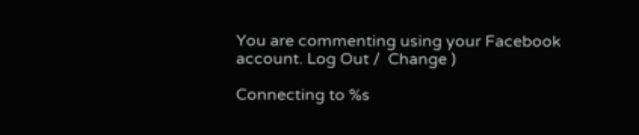You are commenting using your Facebook account. Log Out /  Change )

Connecting to %s